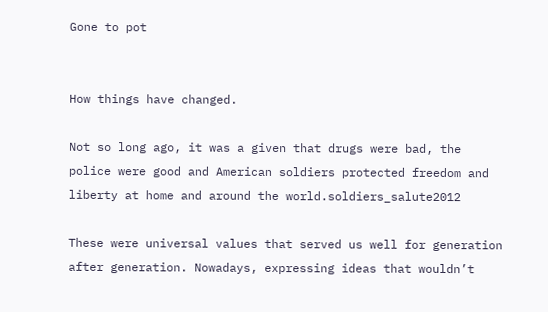Gone to pot


How things have changed.

Not so long ago, it was a given that drugs were bad, the police were good and American soldiers protected freedom and liberty at home and around the world.soldiers_salute2012

These were universal values that served us well for generation after generation. Nowadays, expressing ideas that wouldn’t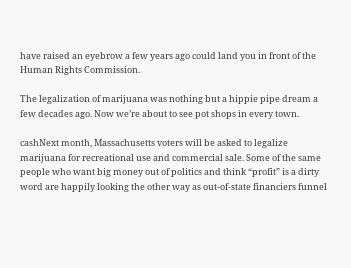have raised an eyebrow a few years ago could land you in front of the Human Rights Commission.

The legalization of marijuana was nothing but a hippie pipe dream a few decades ago. Now we’re about to see pot shops in every town.

cashNext month, Massachusetts voters will be asked to legalize marijuana for recreational use and commercial sale. Some of the same people who want big money out of politics and think “profit” is a dirty word are happily looking the other way as out-of-state financiers funnel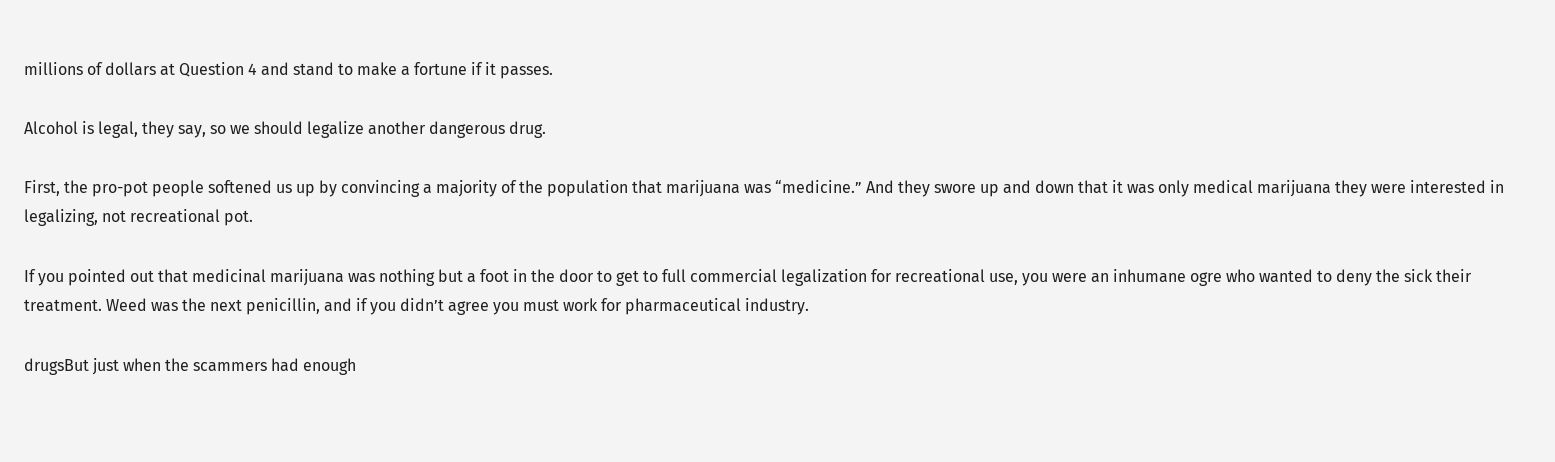millions of dollars at Question 4 and stand to make a fortune if it passes.

Alcohol is legal, they say, so we should legalize another dangerous drug.

First, the pro-pot people softened us up by convincing a majority of the population that marijuana was “medicine.” And they swore up and down that it was only medical marijuana they were interested in legalizing, not recreational pot.

If you pointed out that medicinal marijuana was nothing but a foot in the door to get to full commercial legalization for recreational use, you were an inhumane ogre who wanted to deny the sick their treatment. Weed was the next penicillin, and if you didn’t agree you must work for pharmaceutical industry.

drugsBut just when the scammers had enough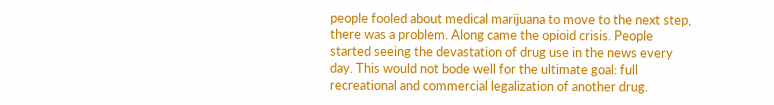people fooled about medical marijuana to move to the next step, there was a problem. Along came the opioid crisis. People started seeing the devastation of drug use in the news every day. This would not bode well for the ultimate goal: full recreational and commercial legalization of another drug.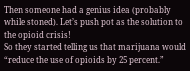Then someone had a genius idea (probably while stoned). Let’s push pot as the solution to the opioid crisis!
So they started telling us that marijuana would “reduce the use of opioids by 25 percent.”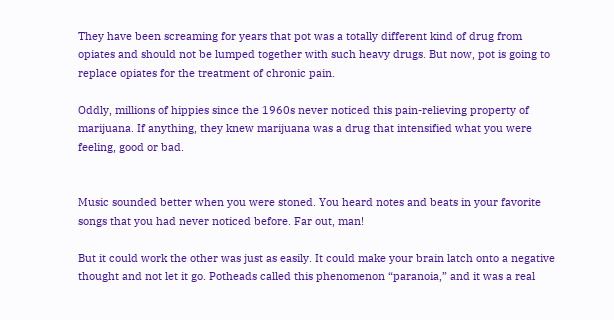They have been screaming for years that pot was a totally different kind of drug from opiates and should not be lumped together with such heavy drugs. But now, pot is going to replace opiates for the treatment of chronic pain.

Oddly, millions of hippies since the 1960s never noticed this pain-relieving property of marijuana. If anything, they knew marijuana was a drug that intensified what you were feeling, good or bad.


Music sounded better when you were stoned. You heard notes and beats in your favorite songs that you had never noticed before. Far out, man!

But it could work the other was just as easily. It could make your brain latch onto a negative thought and not let it go. Potheads called this phenomenon “paranoia,” and it was a real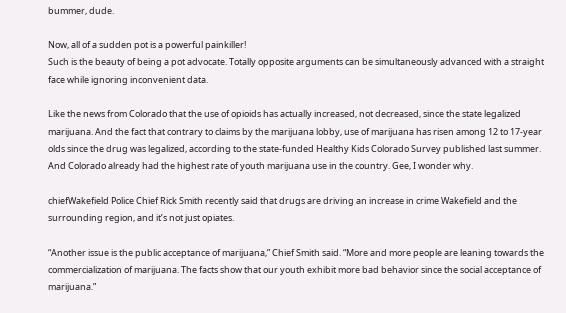bummer, dude.

Now, all of a sudden pot is a powerful painkiller!
Such is the beauty of being a pot advocate. Totally opposite arguments can be simultaneously advanced with a straight face while ignoring inconvenient data.

Like the news from Colorado that the use of opioids has actually increased, not decreased, since the state legalized marijuana. And the fact that contrary to claims by the marijuana lobby, use of marijuana has risen among 12 to 17-year olds since the drug was legalized, according to the state-funded Healthy Kids Colorado Survey published last summer. And Colorado already had the highest rate of youth marijuana use in the country. Gee, I wonder why.

chiefWakefield Police Chief Rick Smith recently said that drugs are driving an increase in crime Wakefield and the surrounding region, and it’s not just opiates.

“Another issue is the public acceptance of marijuana,” Chief Smith said. “More and more people are leaning towards the commercialization of marijuana. The facts show that our youth exhibit more bad behavior since the social acceptance of marijuana.”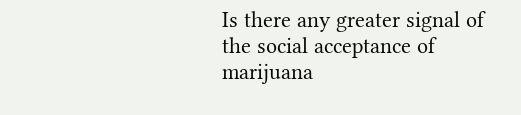Is there any greater signal of the social acceptance of marijuana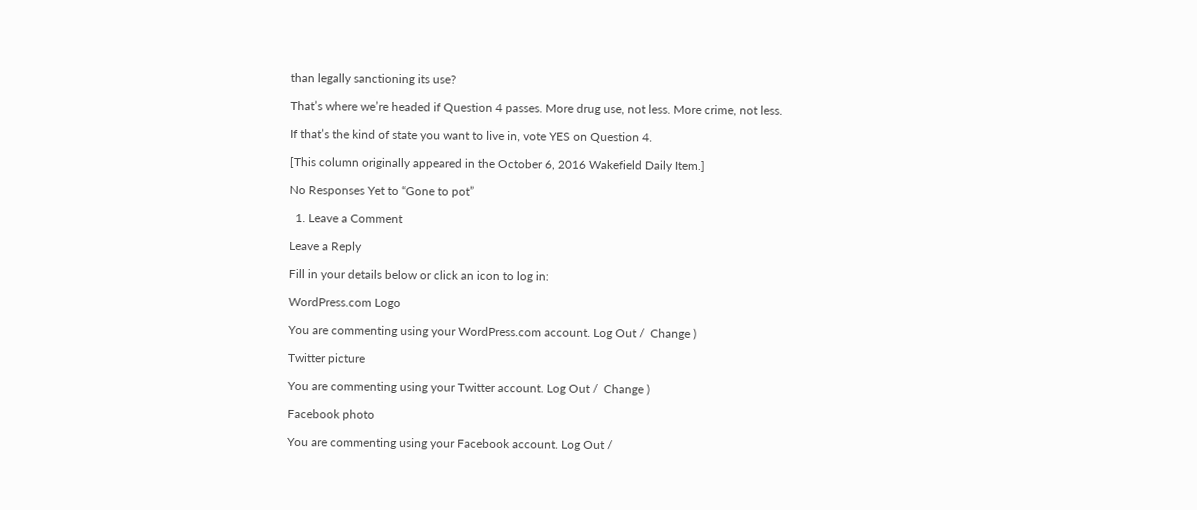than legally sanctioning its use?

That’s where we’re headed if Question 4 passes. More drug use, not less. More crime, not less.

If that’s the kind of state you want to live in, vote YES on Question 4.

[This column originally appeared in the October 6, 2016 Wakefield Daily Item.]

No Responses Yet to “Gone to pot”

  1. Leave a Comment

Leave a Reply

Fill in your details below or click an icon to log in:

WordPress.com Logo

You are commenting using your WordPress.com account. Log Out /  Change )

Twitter picture

You are commenting using your Twitter account. Log Out /  Change )

Facebook photo

You are commenting using your Facebook account. Log Out /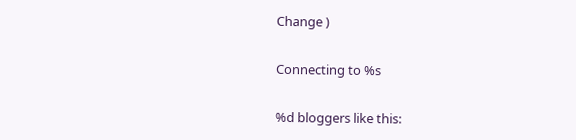Change )

Connecting to %s

%d bloggers like this: